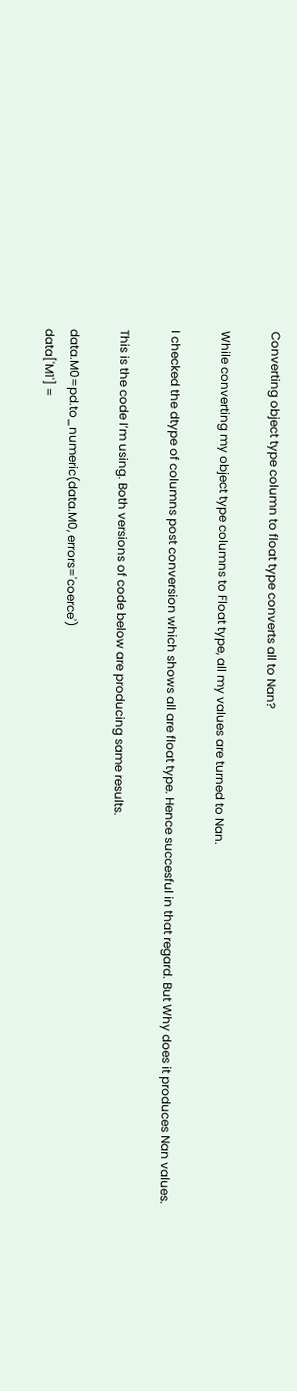Converting object type column to float type converts all to Nan?

While converting my object type columns to Float type, all my values are turned to Nan.

I checked the dtype of columns post conversion which shows all are float type. Hence succesful in that regard. But Why does it produces Nan values.

This is the code I’m using. Both versions of code below are producing same results.

data.M0=pd.to_numeric(data.M0, errors='coerce')
data['M1'] =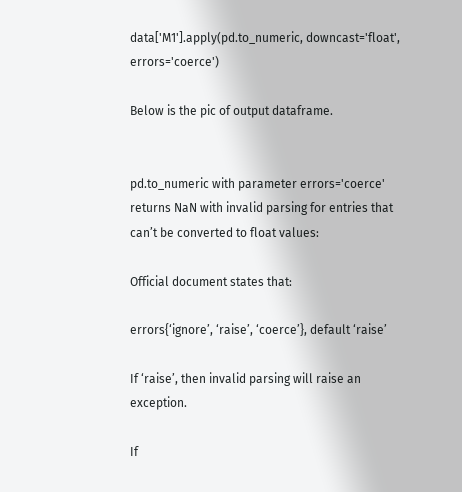data['M1'].apply(pd.to_numeric, downcast='float', errors='coerce')

Below is the pic of output dataframe.


pd.to_numeric with parameter errors='coerce' returns NaN with invalid parsing for entries that can’t be converted to float values:

Official document states that:

errors{‘ignore’, ‘raise’, ‘coerce’}, default ‘raise’

If ‘raise’, then invalid parsing will raise an exception.

If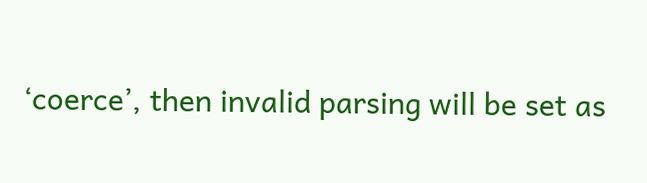‘coerce’, then invalid parsing will be set as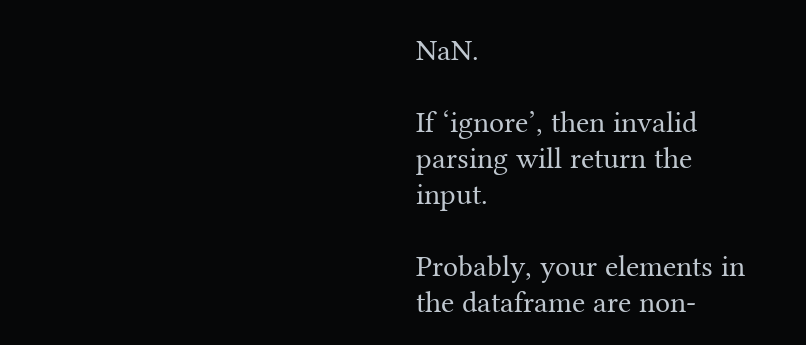NaN.

If ‘ignore’, then invalid parsing will return the input.

Probably, your elements in the dataframe are non-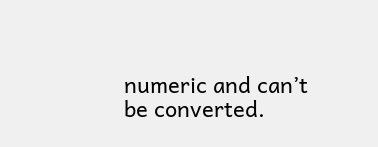numeric and can’t be converted.